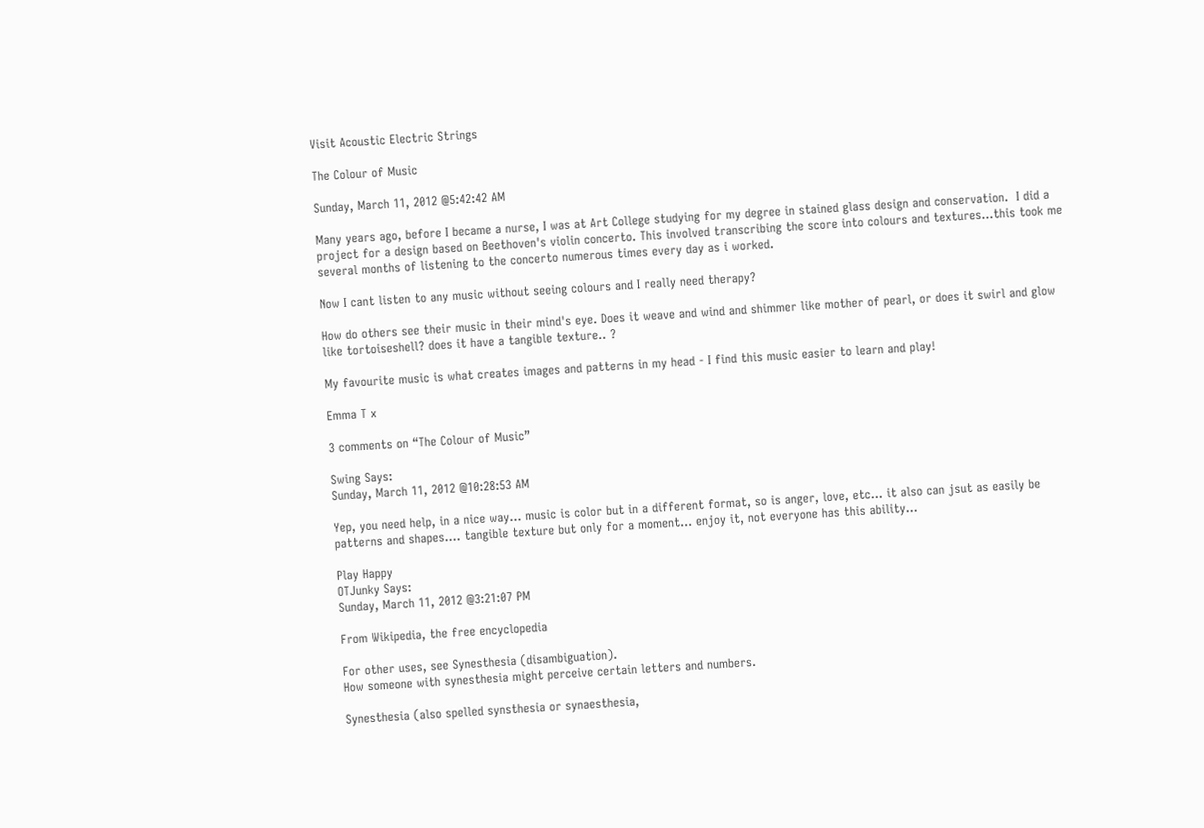Visit Acoustic Electric Strings

The Colour of Music

Sunday, March 11, 2012 @5:42:42 AM

Many years ago, before I became a nurse, I was at Art College studying for my degree in stained glass design and conservation.  I did a project for a design based on Beethoven's violin concerto. This involved transcribing the score into colours and textures...this took me several months of listening to the concerto numerous times every day as i worked.

Now I cant listen to any music without seeing colours and I really need therapy?

How do others see their music in their mind's eye. Does it weave and wind and shimmer like mother of pearl, or does it swirl and glow like tortoiseshell? does it have a tangible texture.. ?

My favourite music is what creates images and patterns in my head - I find this music easier to learn and play!

Emma T x

3 comments on “The Colour of Music”

Swing Says:
Sunday, March 11, 2012 @10:28:53 AM

Yep, you need help, in a nice way... music is color but in a different format, so is anger, love, etc... it also can jsut as easily be patterns and shapes.... tangible texture but only for a moment... enjoy it, not everyone has this ability...

Play Happy
OTJunky Says:
Sunday, March 11, 2012 @3:21:07 PM

From Wikipedia, the free encyclopedia

For other uses, see Synesthesia (disambiguation).
How someone with synesthesia might perceive certain letters and numbers.

Synesthesia (also spelled synsthesia or synaesthesia,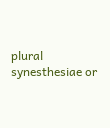plural synesthesiae or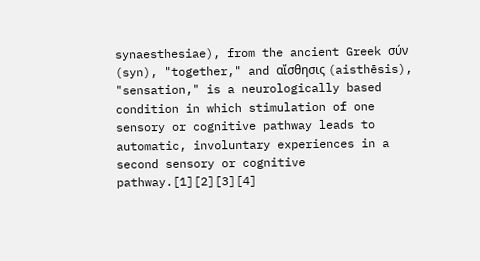synaesthesiae), from the ancient Greek σύν (syn), "together," and αἴσθησις (aisthēsis), "sensation," is a neurologically based condition in which stimulation of one sensory or cognitive pathway leads to automatic, involuntary experiences in a second sensory or cognitive pathway.[1][2][3][4]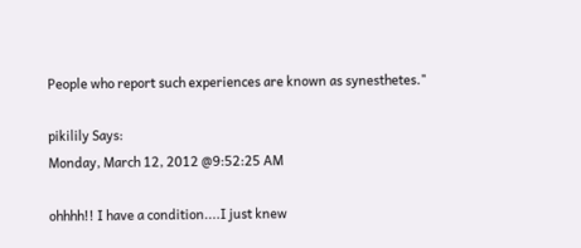People who report such experiences are known as synesthetes."

pikilily Says:
Monday, March 12, 2012 @9:52:25 AM

ohhhh!! I have a condition....I just knew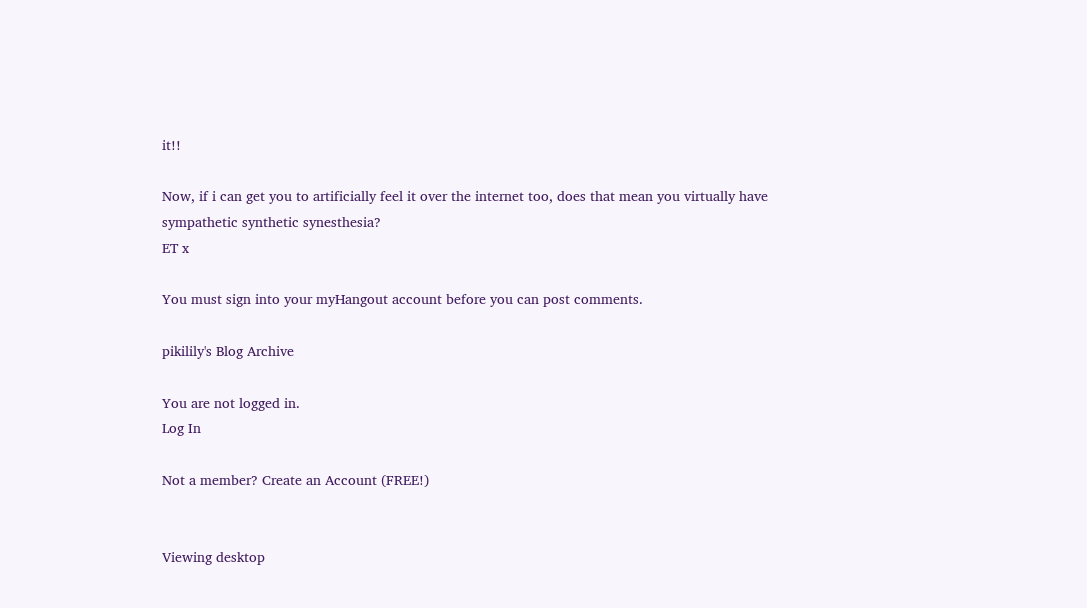it!!

Now, if i can get you to artificially feel it over the internet too, does that mean you virtually have sympathetic synthetic synesthesia?
ET x

You must sign into your myHangout account before you can post comments.

pikilily's Blog Archive

You are not logged in.
Log In

Not a member? Create an Account (FREE!)


Viewing desktop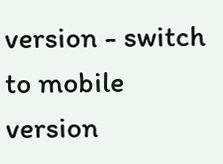version - switch to mobile version